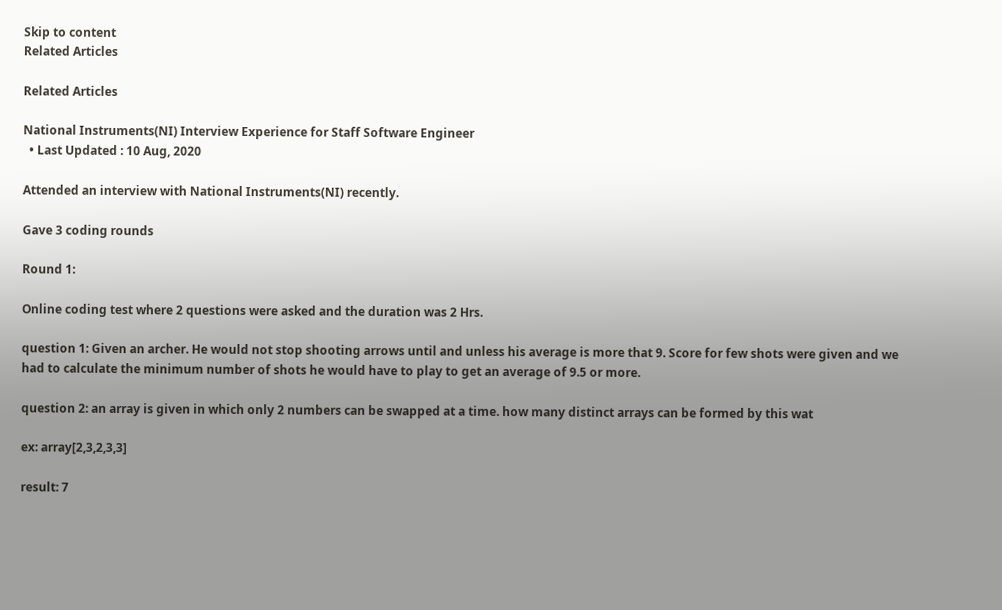Skip to content
Related Articles

Related Articles

National Instruments(NI) Interview Experience for Staff Software Engineer
  • Last Updated : 10 Aug, 2020

Attended an interview with National Instruments(NI) recently.

Gave 3 coding rounds

Round 1:

Online coding test where 2 questions were asked and the duration was 2 Hrs.

question 1: Given an archer. He would not stop shooting arrows until and unless his average is more that 9. Score for few shots were given and we had to calculate the minimum number of shots he would have to play to get an average of 9.5 or more.

question 2: an array is given in which only 2 numbers can be swapped at a time. how many distinct arrays can be formed by this wat

ex: array[2,3,2,3,3]

result: 7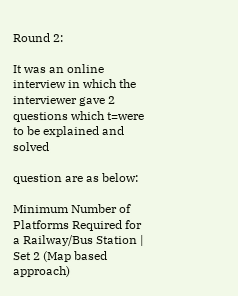Round 2:

It was an online interview in which the interviewer gave 2 questions which t=were to be explained and solved

question are as below:

Minimum Number of Platforms Required for a Railway/Bus Station | Set 2 (Map based approach)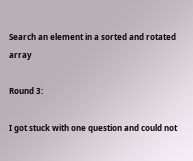Search an element in a sorted and rotated array

Round 3:

I got stuck with one question and could not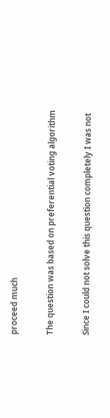proceed much

The question was based on preferential voting algorithm

Since I could not solve this question completely I was not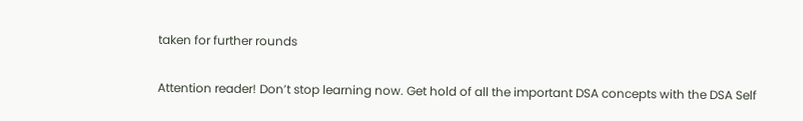taken for further rounds

Attention reader! Don’t stop learning now. Get hold of all the important DSA concepts with the DSA Self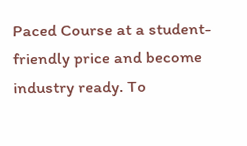Paced Course at a student-friendly price and become industry ready. To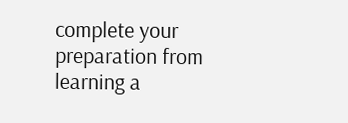complete your preparation from learning a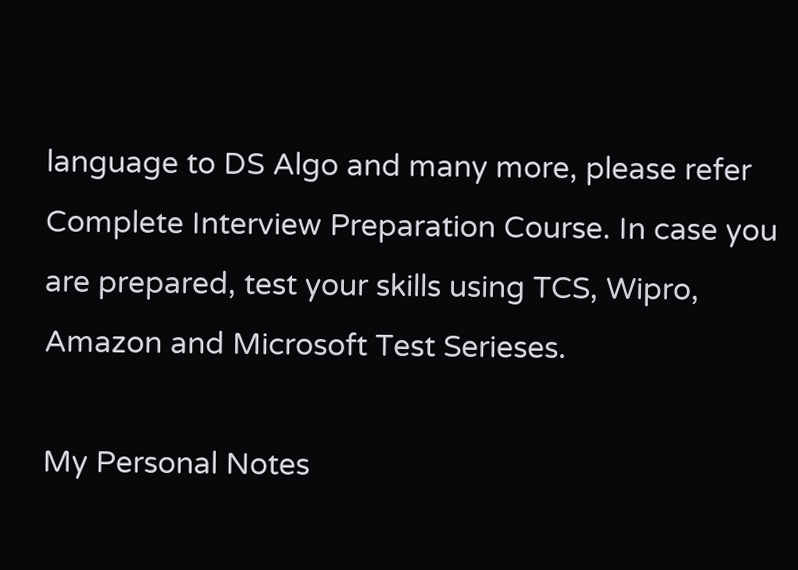language to DS Algo and many more, please refer Complete Interview Preparation Course. In case you are prepared, test your skills using TCS, Wipro, Amazon and Microsoft Test Serieses.

My Personal Notes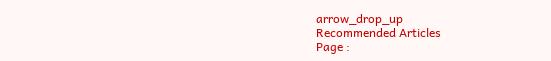arrow_drop_up
Recommended Articles
Page :